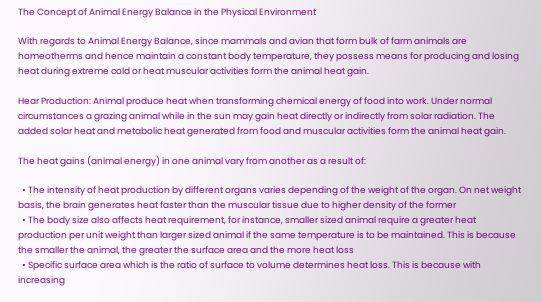The Concept of Animal Energy Balance in the Physical Environment

With regards to Animal Energy Balance, since mammals and avian that form bulk of farm animals are homeotherms and hence maintain a constant body temperature, they possess means for producing and losing heat during extreme cold or heat muscular activities form the animal heat gain.

Hear Production: Animal produce heat when transforming chemical energy of food into work. Under normal circumstances a grazing animal while in the sun may gain heat directly or indirectly from solar radiation. The added solar heat and metabolic heat generated from food and muscular activities form the animal heat gain.

The heat gains (animal energy) in one animal vary from another as a result of:

  • The intensity of heat production by different organs varies depending of the weight of the organ. On net weight basis, the brain generates heat faster than the muscular tissue due to higher density of the former
  • The body size also affects heat requirement, for instance, smaller sized animal require a greater heat production per unit weight than larger sized animal if the same temperature is to be maintained. This is because the smaller the animal, the greater the surface area and the more heat loss
  • Specific surface area which is the ratio of surface to volume determines heat loss. This is because with increasing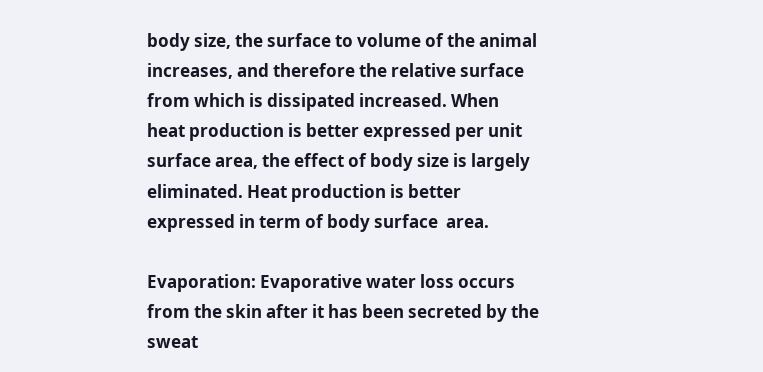body size, the surface to volume of the animal increases, and therefore the relative surface from which is dissipated increased. When heat production is better expressed per unit surface area, the effect of body size is largely eliminated. Heat production is better expressed in term of body surface  area.

Evaporation: Evaporative water loss occurs from the skin after it has been secreted by the sweat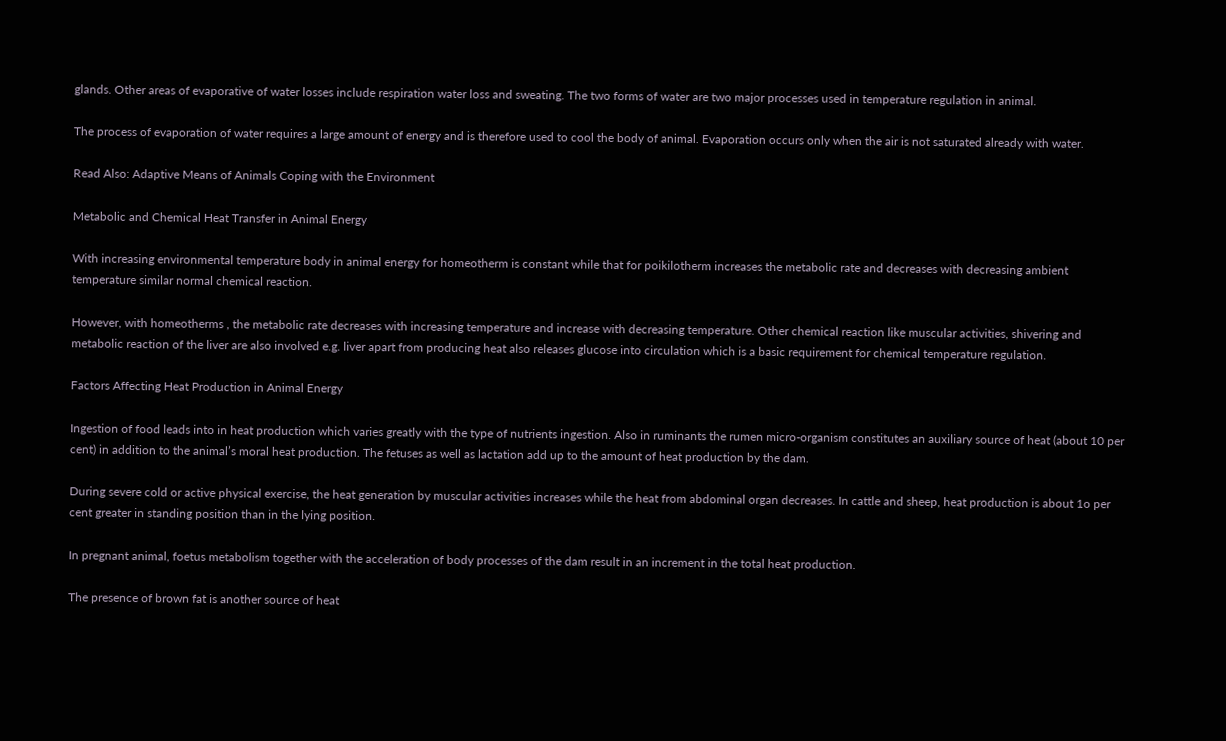glands. Other areas of evaporative of water losses include respiration water loss and sweating. The two forms of water are two major processes used in temperature regulation in animal.

The process of evaporation of water requires a large amount of energy and is therefore used to cool the body of animal. Evaporation occurs only when the air is not saturated already with water.

Read Also: Adaptive Means of Animals Coping with the Environment

Metabolic and Chemical Heat Transfer in Animal Energy

With increasing environmental temperature body in animal energy for homeotherm is constant while that for poikilotherm increases the metabolic rate and decreases with decreasing ambient temperature similar normal chemical reaction.

However, with homeotherms , the metabolic rate decreases with increasing temperature and increase with decreasing temperature. Other chemical reaction like muscular activities, shivering and metabolic reaction of the liver are also involved e.g. liver apart from producing heat also releases glucose into circulation which is a basic requirement for chemical temperature regulation.

Factors Affecting Heat Production in Animal Energy

Ingestion of food leads into in heat production which varies greatly with the type of nutrients ingestion. Also in ruminants the rumen micro-organism constitutes an auxiliary source of heat (about 10 per cent) in addition to the animal’s moral heat production. The fetuses as well as lactation add up to the amount of heat production by the dam.

During severe cold or active physical exercise, the heat generation by muscular activities increases while the heat from abdominal organ decreases. In cattle and sheep, heat production is about 1o per cent greater in standing position than in the lying position.

In pregnant animal, foetus metabolism together with the acceleration of body processes of the dam result in an increment in the total heat production.

The presence of brown fat is another source of heat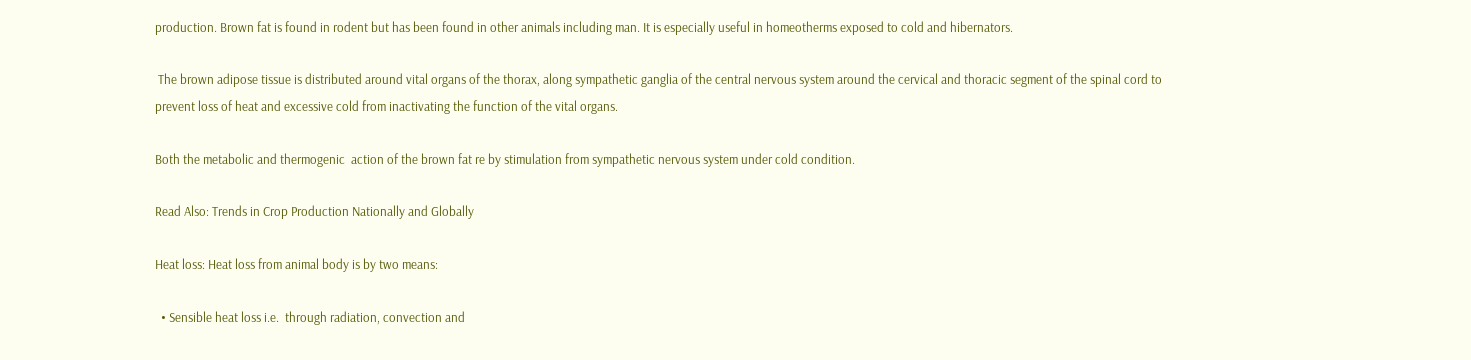production. Brown fat is found in rodent but has been found in other animals including man. It is especially useful in homeotherms exposed to cold and hibernators.

 The brown adipose tissue is distributed around vital organs of the thorax, along sympathetic ganglia of the central nervous system around the cervical and thoracic segment of the spinal cord to prevent loss of heat and excessive cold from inactivating the function of the vital organs.

Both the metabolic and thermogenic  action of the brown fat re by stimulation from sympathetic nervous system under cold condition.

Read Also: Trends in Crop Production Nationally and Globally

Heat loss: Heat loss from animal body is by two means:

  • Sensible heat loss i.e.  through radiation, convection and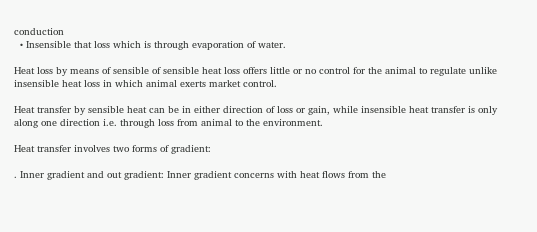conduction
  • Insensible that loss which is through evaporation of water.

Heat loss by means of sensible of sensible heat loss offers little or no control for the animal to regulate unlike insensible heat loss in which animal exerts market control.

Heat transfer by sensible heat can be in either direction of loss or gain, while insensible heat transfer is only along one direction i.e. through loss from animal to the environment.

Heat transfer involves two forms of gradient:

. Inner gradient and out gradient: Inner gradient concerns with heat flows from the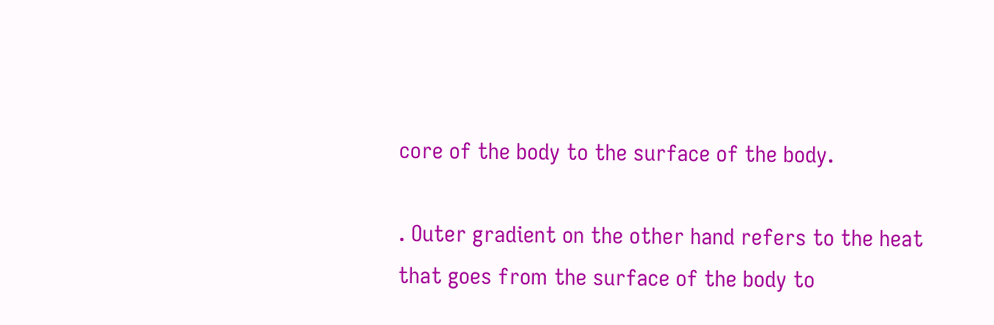core of the body to the surface of the body.

. Outer gradient on the other hand refers to the heat that goes from the surface of the body to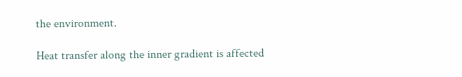the environment.

Heat transfer along the inner gradient is affected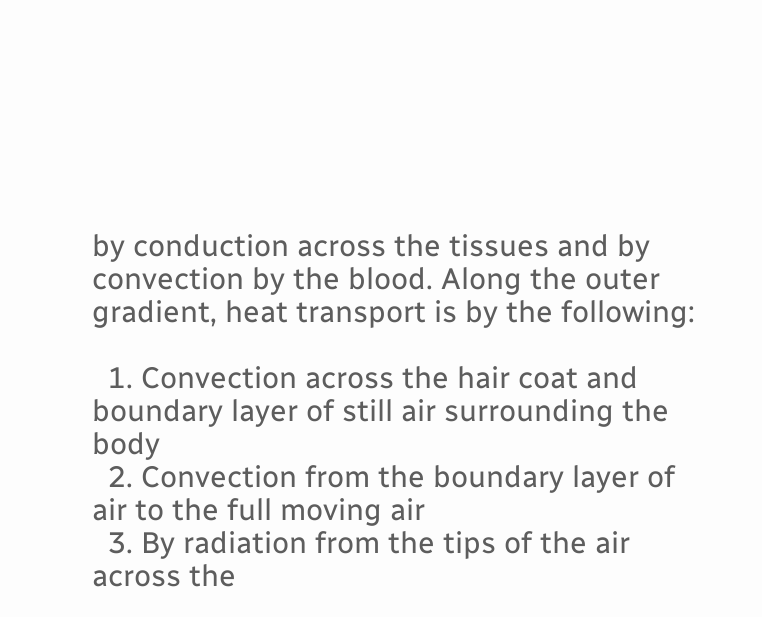by conduction across the tissues and by convection by the blood. Along the outer gradient, heat transport is by the following:

  1. Convection across the hair coat and boundary layer of still air surrounding the body
  2. Convection from the boundary layer of air to the full moving air
  3. By radiation from the tips of the air across the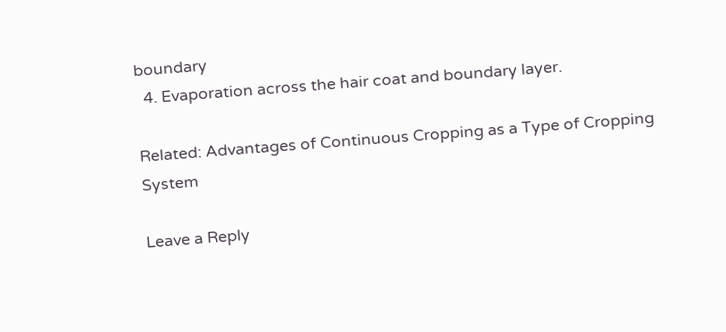boundary
  4. Evaporation across the hair coat and boundary layer.

Related: Advantages of Continuous Cropping as a Type of Cropping System

Leave a Reply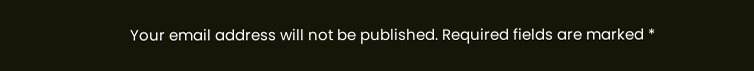Your email address will not be published. Required fields are marked *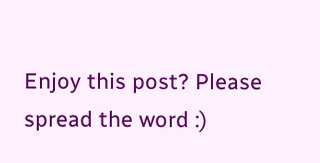Enjoy this post? Please spread the word :)